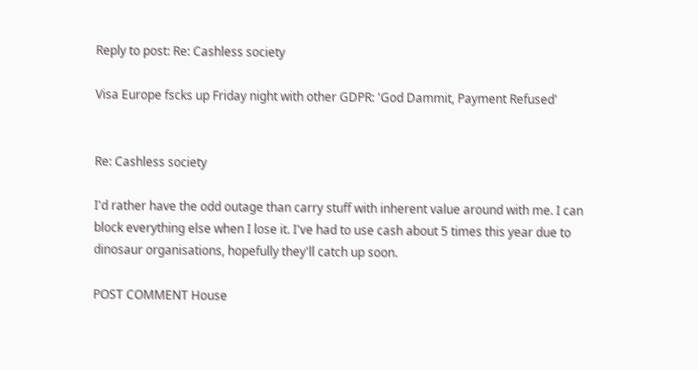Reply to post: Re: Cashless society

Visa Europe fscks up Friday night with other GDPR: 'God Dammit, Payment Refused'


Re: Cashless society

I'd rather have the odd outage than carry stuff with inherent value around with me. I can block everything else when I lose it. I've had to use cash about 5 times this year due to dinosaur organisations, hopefully they'll catch up soon.

POST COMMENT House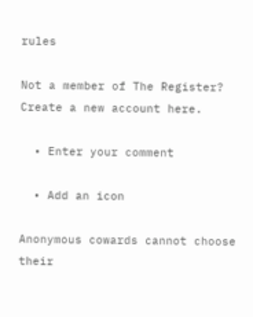rules

Not a member of The Register? Create a new account here.

  • Enter your comment

  • Add an icon

Anonymous cowards cannot choose their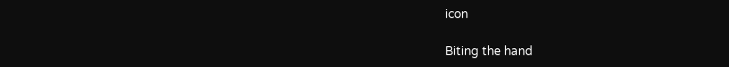icon

Biting the hand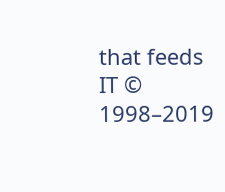that feeds IT © 1998–2019